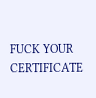FUCK YOUR CERTIFICATE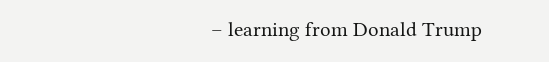– learning from Donald Trump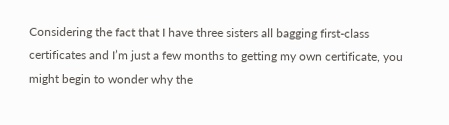Considering the fact that I have three sisters all bagging first-class certificates and I’m just a few months to getting my own certificate, you might begin to wonder why the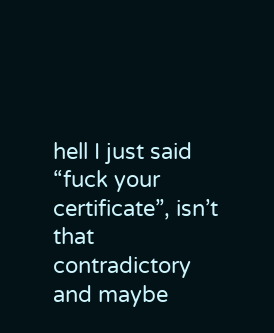hell I just said “fuck your certificate”, isn’t that contradictory and maybe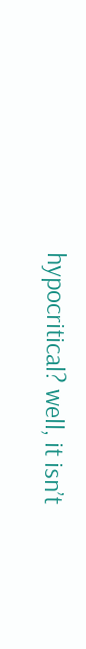hypocritical? well, it isn’t